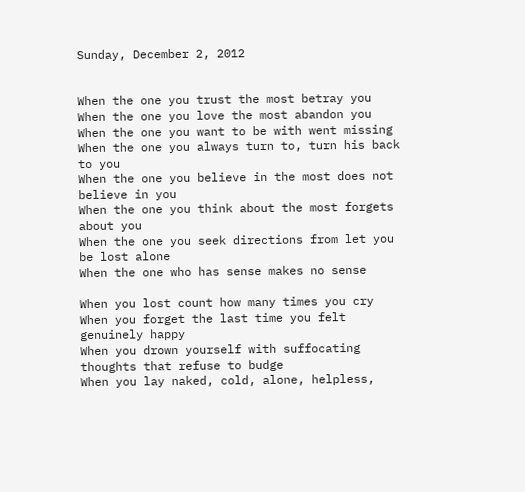Sunday, December 2, 2012


When the one you trust the most betray you
When the one you love the most abandon you
When the one you want to be with went missing
When the one you always turn to, turn his back to you
When the one you believe in the most does not believe in you
When the one you think about the most forgets about you
When the one you seek directions from let you be lost alone
When the one who has sense makes no sense

When you lost count how many times you cry
When you forget the last time you felt genuinely happy
When you drown yourself with suffocating thoughts that refuse to budge
When you lay naked, cold, alone, helpless,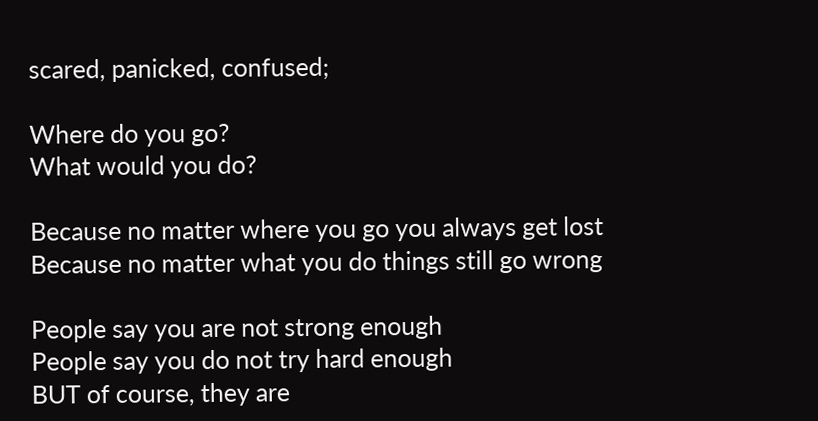scared, panicked, confused;

Where do you go?
What would you do?

Because no matter where you go you always get lost
Because no matter what you do things still go wrong

People say you are not strong enough
People say you do not try hard enough
BUT of course, they are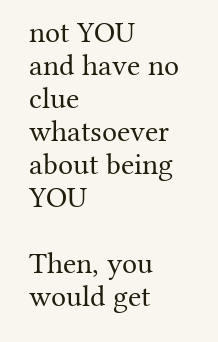not YOU
and have no clue whatsoever about being YOU

Then, you would get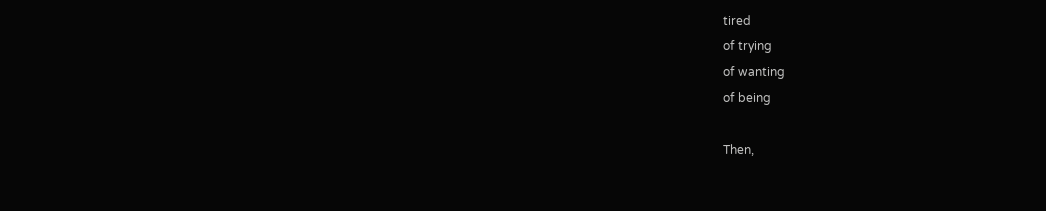tired
of trying
of wanting
of being

Then,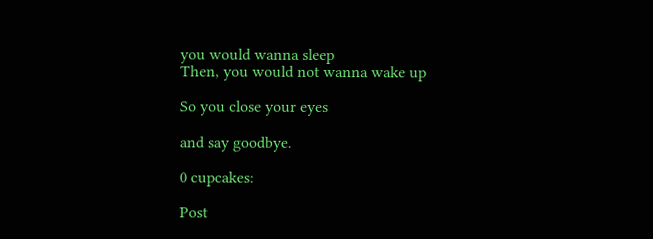you would wanna sleep
Then, you would not wanna wake up

So you close your eyes

and say goodbye.

0 cupcakes:

Post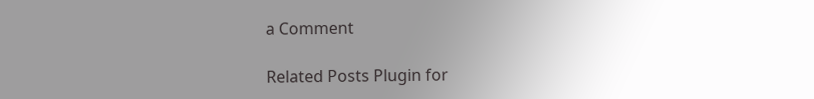a Comment

Related Posts Plugin for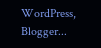WordPress, Blogger...